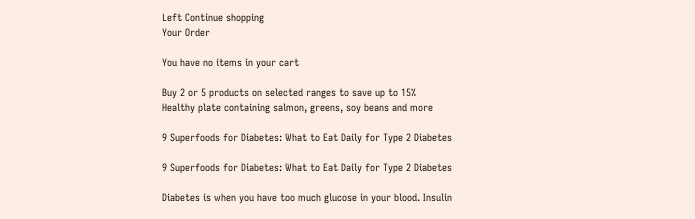Left Continue shopping
Your Order

You have no items in your cart

Buy 2 or 5 products on selected ranges to save up to 15%
Healthy plate containing salmon, greens, soy beans and more

9 Superfoods for Diabetes: What to Eat Daily for Type 2 Diabetes

9 Superfoods for Diabetes: What to Eat Daily for Type 2 Diabetes

Diabetes is when you have too much glucose in your blood. Insulin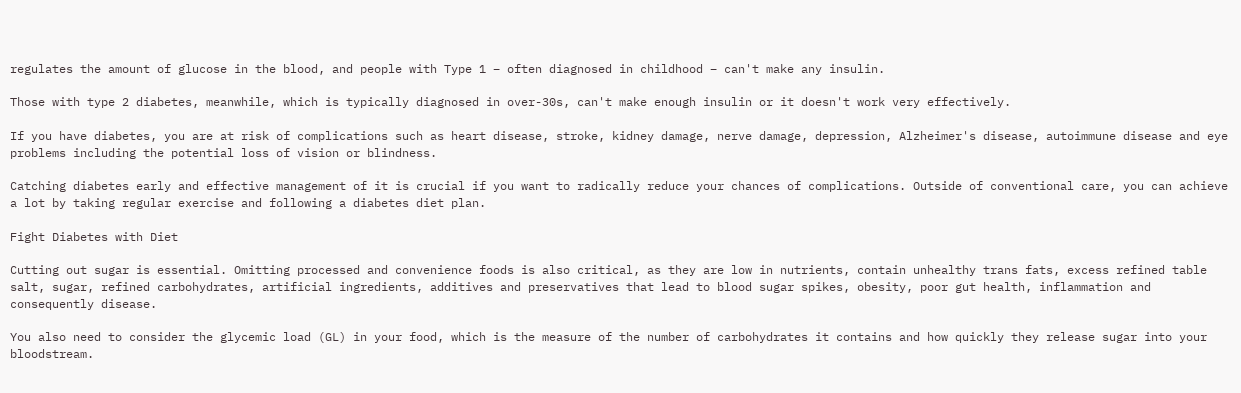regulates the amount of glucose in the blood, and people with Type 1 – often diagnosed in childhood – can't make any insulin.

Those with type 2 diabetes, meanwhile, which is typically diagnosed in over-30s, can't make enough insulin or it doesn't work very effectively.

If you have diabetes, you are at risk of complications such as heart disease, stroke, kidney damage, nerve damage, depression, Alzheimer's disease, autoimmune disease and eye problems including the potential loss of vision or blindness.

Catching diabetes early and effective management of it is crucial if you want to radically reduce your chances of complications. Outside of conventional care, you can achieve a lot by taking regular exercise and following a diabetes diet plan.

Fight Diabetes with Diet

Cutting out sugar is essential. Omitting processed and convenience foods is also critical, as they are low in nutrients, contain unhealthy trans fats, excess refined table salt, sugar, refined carbohydrates, artificial ingredients, additives and preservatives that lead to blood sugar spikes, obesity, poor gut health, inflammation and consequently disease.

You also need to consider the glycemic load (GL) in your food, which is the measure of the number of carbohydrates it contains and how quickly they release sugar into your bloodstream.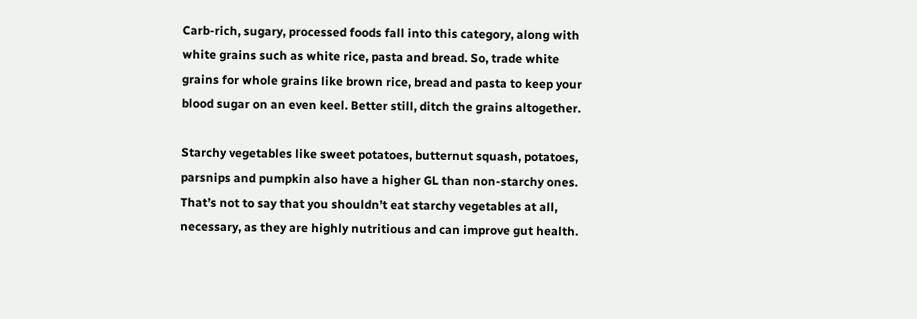Carb-rich, sugary, processed foods fall into this category, along with white grains such as white rice, pasta and bread. So, trade white grains for whole grains like brown rice, bread and pasta to keep your blood sugar on an even keel. Better still, ditch the grains altogether.

Starchy vegetables like sweet potatoes, butternut squash, potatoes, parsnips and pumpkin also have a higher GL than non-starchy ones. That’s not to say that you shouldn’t eat starchy vegetables at all, necessary, as they are highly nutritious and can improve gut health.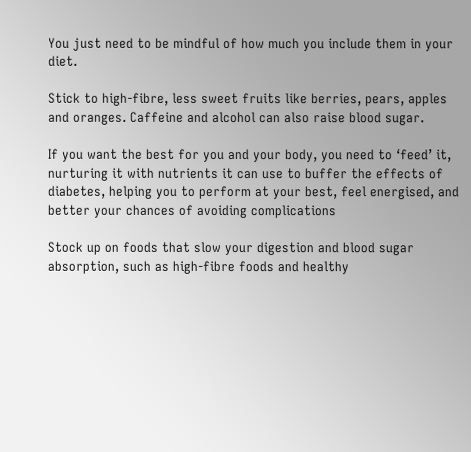You just need to be mindful of how much you include them in your diet.

Stick to high-fibre, less sweet fruits like berries, pears, apples and oranges. Caffeine and alcohol can also raise blood sugar.

If you want the best for you and your body, you need to ‘feed’ it, nurturing it with nutrients it can use to buffer the effects of diabetes, helping you to perform at your best, feel energised, and better your chances of avoiding complications

Stock up on foods that slow your digestion and blood sugar absorption, such as high-fibre foods and healthy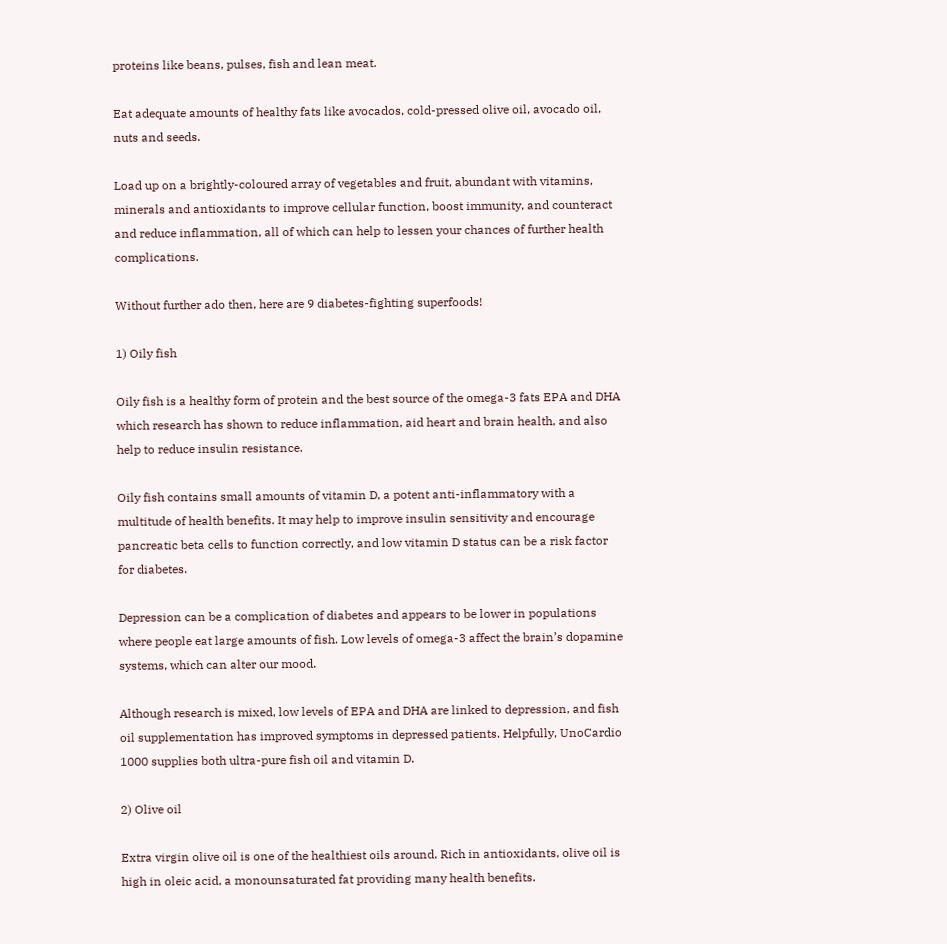proteins like beans, pulses, fish and lean meat.

Eat adequate amounts of healthy fats like avocados, cold-pressed olive oil, avocado oil, nuts and seeds.

Load up on a brightly-coloured array of vegetables and fruit, abundant with vitamins, minerals and antioxidants to improve cellular function, boost immunity, and counteract and reduce inflammation, all of which can help to lessen your chances of further health complications.

Without further ado then, here are 9 diabetes-fighting superfoods!

1) Oily fish

Oily fish is a healthy form of protein and the best source of the omega-3 fats EPA and DHA which research has shown to reduce inflammation, aid heart and brain health, and also help to reduce insulin resistance.

Oily fish contains small amounts of vitamin D, a potent anti-inflammatory with a multitude of health benefits. It may help to improve insulin sensitivity and encourage pancreatic beta cells to function correctly, and low vitamin D status can be a risk factor for diabetes.

Depression can be a complication of diabetes and appears to be lower in populations where people eat large amounts of fish. Low levels of omega-3 affect the brain’s dopamine systems, which can alter our mood.

Although research is mixed, low levels of EPA and DHA are linked to depression, and fish oil supplementation has improved symptoms in depressed patients. Helpfully, UnoCardio 1000 supplies both ultra-pure fish oil and vitamin D.

2) Olive oil

Extra virgin olive oil is one of the healthiest oils around. Rich in antioxidants, olive oil is high in oleic acid, a monounsaturated fat providing many health benefits.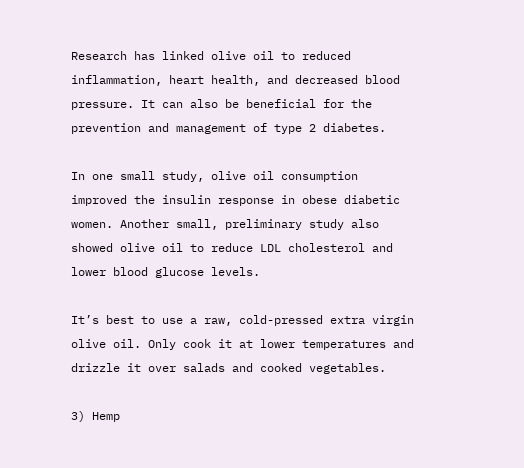Research has linked olive oil to reduced inflammation, heart health, and decreased blood pressure. It can also be beneficial for the prevention and management of type 2 diabetes.

In one small study, olive oil consumption improved the insulin response in obese diabetic women. Another small, preliminary study also showed olive oil to reduce LDL cholesterol and lower blood glucose levels.

It’s best to use a raw, cold-pressed extra virgin olive oil. Only cook it at lower temperatures and drizzle it over salads and cooked vegetables.

3) Hemp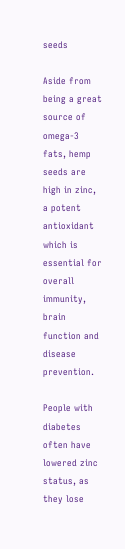seeds

Aside from being a great source of omega-3 fats, hemp seeds are high in zinc, a potent antioxidant which is essential for overall immunity, brain function and disease prevention.

People with diabetes often have lowered zinc status, as they lose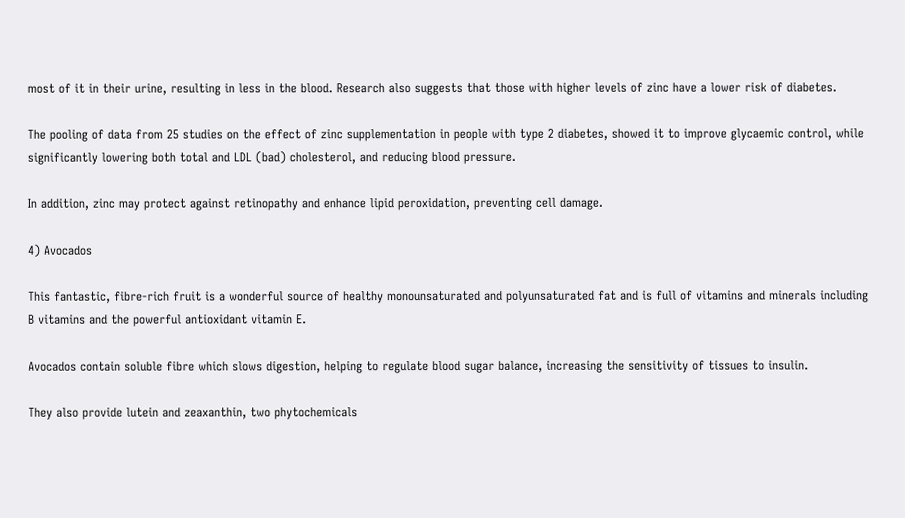most of it in their urine, resulting in less in the blood. Research also suggests that those with higher levels of zinc have a lower risk of diabetes.

The pooling of data from 25 studies on the effect of zinc supplementation in people with type 2 diabetes, showed it to improve glycaemic control, while significantly lowering both total and LDL (bad) cholesterol, and reducing blood pressure.

In addition, zinc may protect against retinopathy and enhance lipid peroxidation, preventing cell damage.

4) Avocados

This fantastic, fibre-rich fruit is a wonderful source of healthy monounsaturated and polyunsaturated fat and is full of vitamins and minerals including B vitamins and the powerful antioxidant vitamin E.

Avocados contain soluble fibre which slows digestion, helping to regulate blood sugar balance, increasing the sensitivity of tissues to insulin.

They also provide lutein and zeaxanthin, two phytochemicals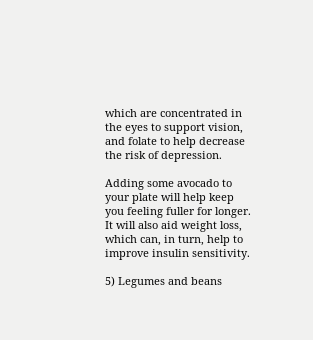which are concentrated in the eyes to support vision, and folate to help decrease the risk of depression.

Adding some avocado to your plate will help keep you feeling fuller for longer. It will also aid weight loss, which can, in turn, help to improve insulin sensitivity.

5) Legumes and beans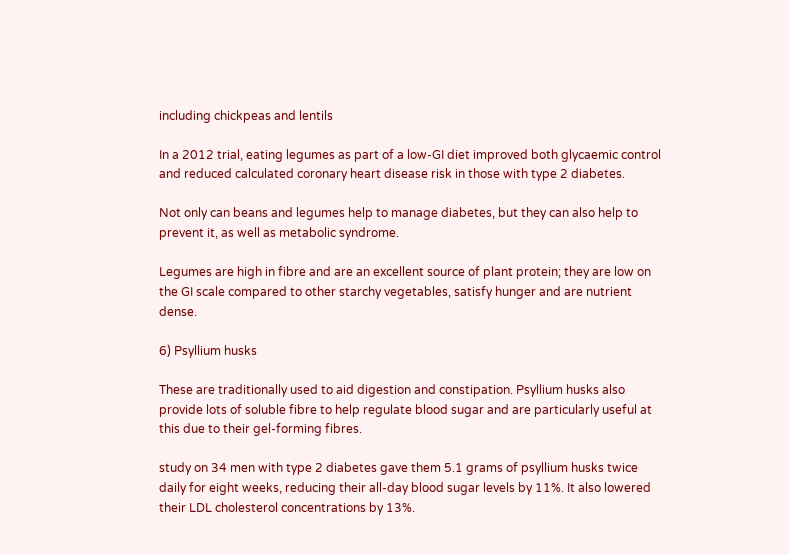including chickpeas and lentils

In a 2012 trial, eating legumes as part of a low-GI diet improved both glycaemic control and reduced calculated coronary heart disease risk in those with type 2 diabetes.

Not only can beans and legumes help to manage diabetes, but they can also help to prevent it, as well as metabolic syndrome.

Legumes are high in fibre and are an excellent source of plant protein; they are low on the GI scale compared to other starchy vegetables, satisfy hunger and are nutrient dense.

6) Psyllium husks

These are traditionally used to aid digestion and constipation. Psyllium husks also provide lots of soluble fibre to help regulate blood sugar and are particularly useful at this due to their gel-forming fibres.

study on 34 men with type 2 diabetes gave them 5.1 grams of psyllium husks twice daily for eight weeks, reducing their all-day blood sugar levels by 11%. It also lowered their LDL cholesterol concentrations by 13%.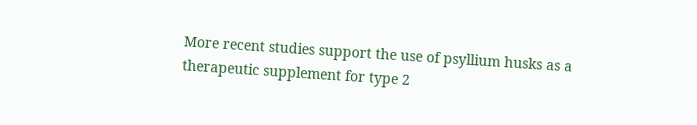More recent studies support the use of psyllium husks as a therapeutic supplement for type 2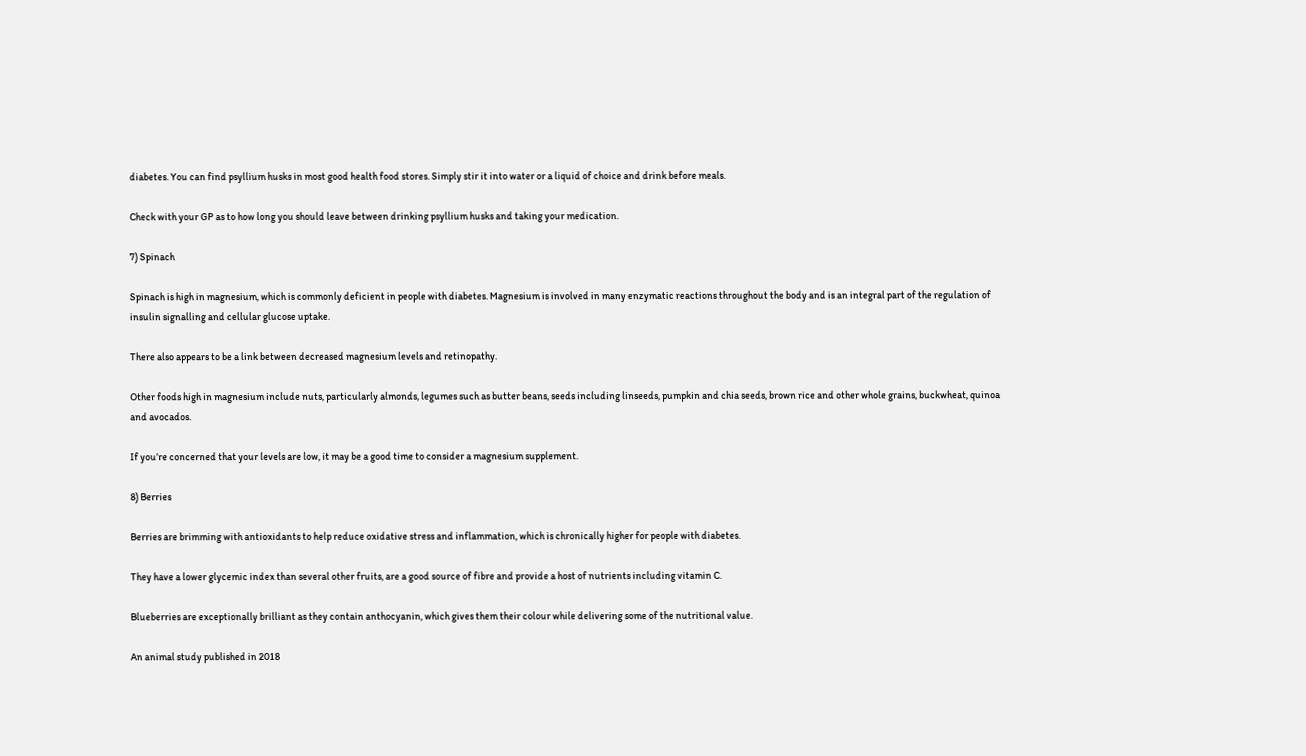diabetes. You can find psyllium husks in most good health food stores. Simply stir it into water or a liquid of choice and drink before meals.

Check with your GP as to how long you should leave between drinking psyllium husks and taking your medication.

7) Spinach

Spinach is high in magnesium, which is commonly deficient in people with diabetes. Magnesium is involved in many enzymatic reactions throughout the body and is an integral part of the regulation of insulin signalling and cellular glucose uptake.

There also appears to be a link between decreased magnesium levels and retinopathy.

Other foods high in magnesium include nuts, particularly almonds, legumes such as butter beans, seeds including linseeds, pumpkin and chia seeds, brown rice and other whole grains, buckwheat, quinoa and avocados.

If you’re concerned that your levels are low, it may be a good time to consider a magnesium supplement.

8) Berries

Berries are brimming with antioxidants to help reduce oxidative stress and inflammation, which is chronically higher for people with diabetes.

They have a lower glycemic index than several other fruits, are a good source of fibre and provide a host of nutrients including vitamin C.

Blueberries are exceptionally brilliant as they contain anthocyanin, which gives them their colour while delivering some of the nutritional value.

An animal study published in 2018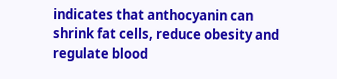indicates that anthocyanin can shrink fat cells, reduce obesity and regulate blood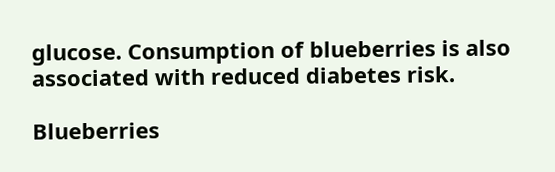glucose. Consumption of blueberries is also associated with reduced diabetes risk.

Blueberries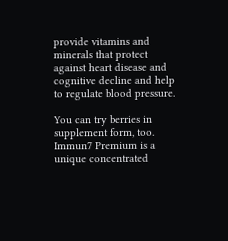provide vitamins and minerals that protect against heart disease and cognitive decline and help to regulate blood pressure.

You can try berries in supplement form, too. Immun7 Premium is a unique concentrated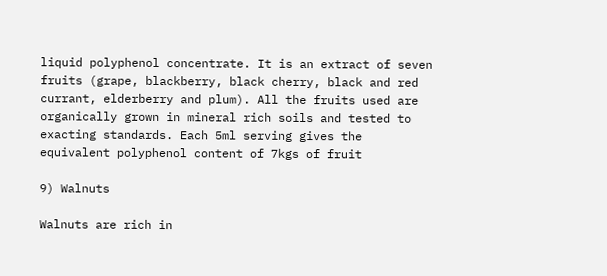liquid polyphenol concentrate. It is an extract of seven fruits (grape, blackberry, black cherry, black and red currant, elderberry and plum). All the fruits used are organically grown in mineral rich soils and tested to exacting standards. Each 5ml serving gives the equivalent polyphenol content of 7kgs of fruit

9) Walnuts

Walnuts are rich in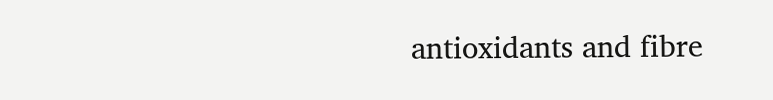antioxidants and fibre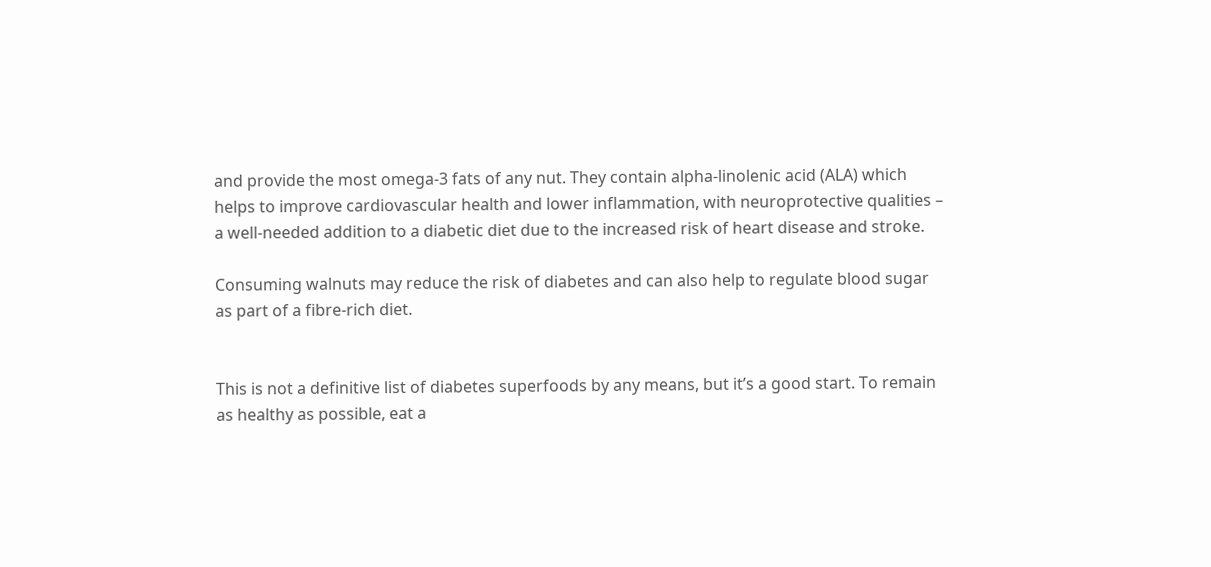and provide the most omega-3 fats of any nut. They contain alpha-linolenic acid (ALA) which helps to improve cardiovascular health and lower inflammation, with neuroprotective qualities – a well-needed addition to a diabetic diet due to the increased risk of heart disease and stroke.

Consuming walnuts may reduce the risk of diabetes and can also help to regulate blood sugar as part of a fibre-rich diet.


This is not a definitive list of diabetes superfoods by any means, but it’s a good start. To remain as healthy as possible, eat a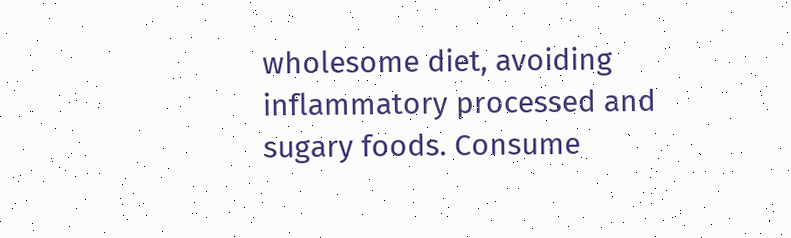wholesome diet, avoiding inflammatory processed and sugary foods. Consume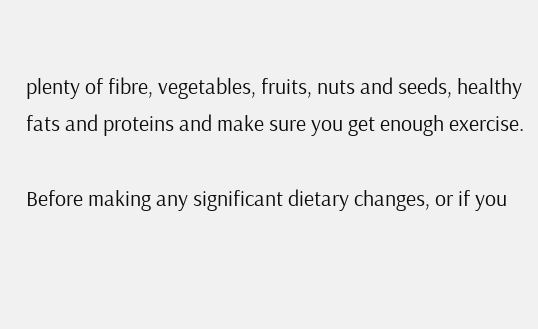plenty of fibre, vegetables, fruits, nuts and seeds, healthy fats and proteins and make sure you get enough exercise.

Before making any significant dietary changes, or if you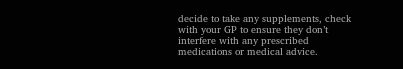decide to take any supplements, check with your GP to ensure they don’t interfere with any prescribed medications or medical advice.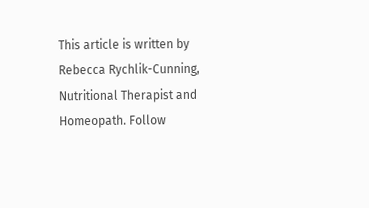This article is written by Rebecca Rychlik-Cunning, Nutritional Therapist and Homeopath. Follow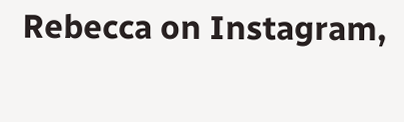Rebecca on Instagram,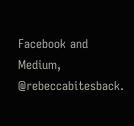Facebook and Medium, @rebeccabitesback.